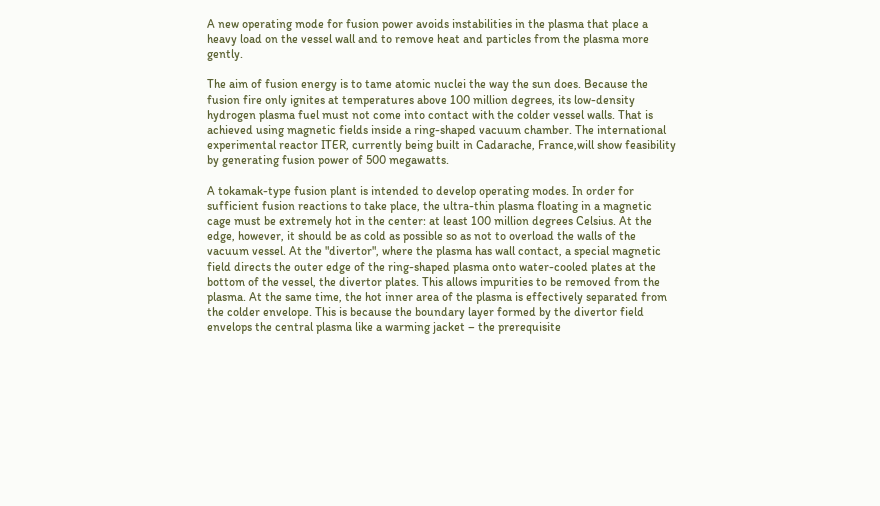A new operating mode for fusion power avoids instabilities in the plasma that place a heavy load on the vessel wall and to remove heat and particles from the plasma more gently.

The aim of fusion energy is to tame atomic nuclei the way the sun does. Because the fusion fire only ignites at temperatures above 100 million degrees, its low-density hydrogen plasma fuel must not come into contact with the colder vessel walls. That is achieved using magnetic fields inside a ring-shaped vacuum chamber. The international experimental reactor ITER, currently being built in Cadarache, France,will show feasibility by generating fusion power of 500 megawatts.

A tokamak-type fusion plant is intended to develop operating modes. In order for sufficient fusion reactions to take place, the ultra-thin plasma floating in a magnetic cage must be extremely hot in the center: at least 100 million degrees Celsius. At the edge, however, it should be as cold as possible so as not to overload the walls of the vacuum vessel. At the "divertor", where the plasma has wall contact, a special magnetic field directs the outer edge of the ring-shaped plasma onto water-cooled plates at the bottom of the vessel, the divertor plates. This allows impurities to be removed from the plasma. At the same time, the hot inner area of the plasma is effectively separated from the colder envelope. This is because the boundary layer formed by the divertor field envelops the central plasma like a warming jacket – the prerequisite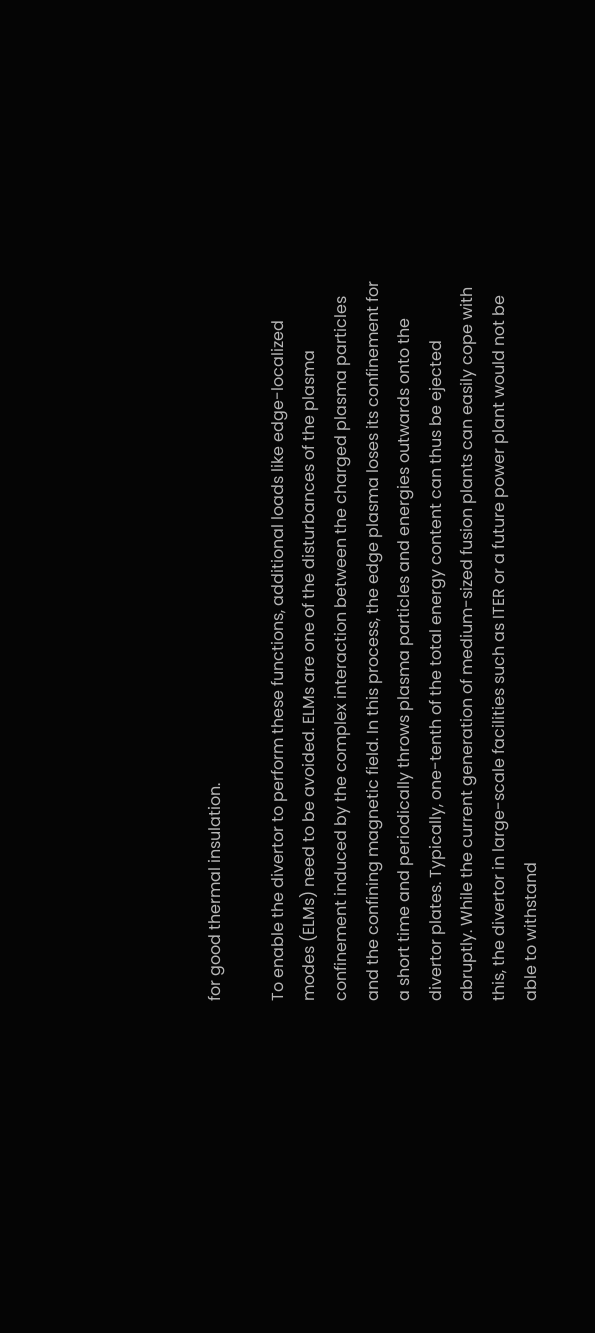for good thermal insulation.

To enable the divertor to perform these functions, additional loads like edge-localized modes (ELMs) need to be avoided. ELMs are one of the disturbances of the plasma confinement induced by the complex interaction between the charged plasma particles and the confining magnetic field. In this process, the edge plasma loses its confinement for a short time and periodically throws plasma particles and energies outwards onto the divertor plates. Typically, one-tenth of the total energy content can thus be ejected abruptly. While the current generation of medium-sized fusion plants can easily cope with this, the divertor in large-scale facilities such as ITER or a future power plant would not be able to withstand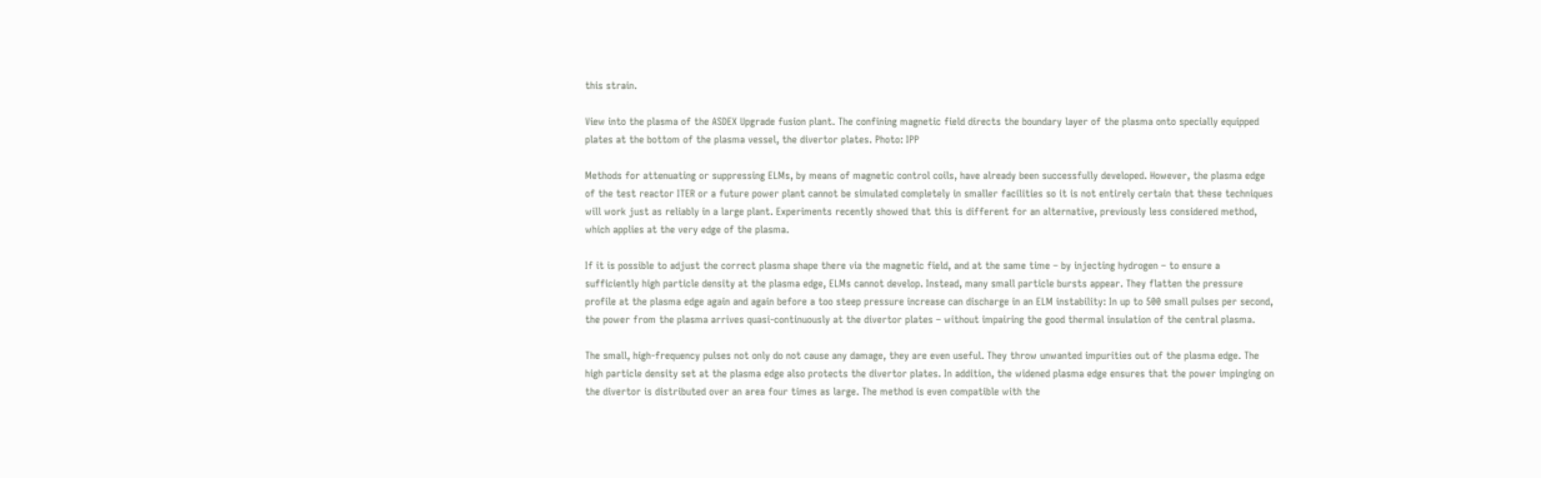this strain.

View into the plasma of the ASDEX Upgrade fusion plant. The confining magnetic field directs the boundary layer of the plasma onto specially equipped plates at the bottom of the plasma vessel, the divertor plates. Photo: IPP

Methods for attenuating or suppressing ELMs, by means of magnetic control coils, have already been successfully developed. However, the plasma edge of the test reactor ITER or a future power plant cannot be simulated completely in smaller facilities so it is not entirely certain that these techniques will work just as reliably in a large plant. Experiments recently showed that this is different for an alternative, previously less considered method, which applies at the very edge of the plasma.

If it is possible to adjust the correct plasma shape there via the magnetic field, and at the same time – by injecting hydrogen – to ensure a sufficiently high particle density at the plasma edge, ELMs cannot develop. Instead, many small particle bursts appear. They flatten the pressure profile at the plasma edge again and again before a too steep pressure increase can discharge in an ELM instability: In up to 500 small pulses per second, the power from the plasma arrives quasi-continuously at the divertor plates – without impairing the good thermal insulation of the central plasma.

The small, high-frequency pulses not only do not cause any damage, they are even useful. They throw unwanted impurities out of the plasma edge. The high particle density set at the plasma edge also protects the divertor plates. In addition, the widened plasma edge ensures that the power impinging on the divertor is distributed over an area four times as large. The method is even compatible with the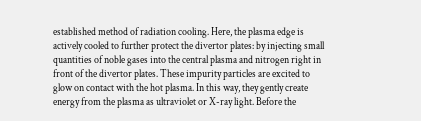established method of radiation cooling. Here, the plasma edge is actively cooled to further protect the divertor plates: by injecting small quantities of noble gases into the central plasma and nitrogen right in front of the divertor plates. These impurity particles are excited to glow on contact with the hot plasma. In this way, they gently create energy from the plasma as ultraviolet or X-ray light. Before the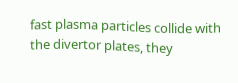fast plasma particles collide with the divertor plates, they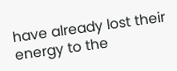have already lost their energy to the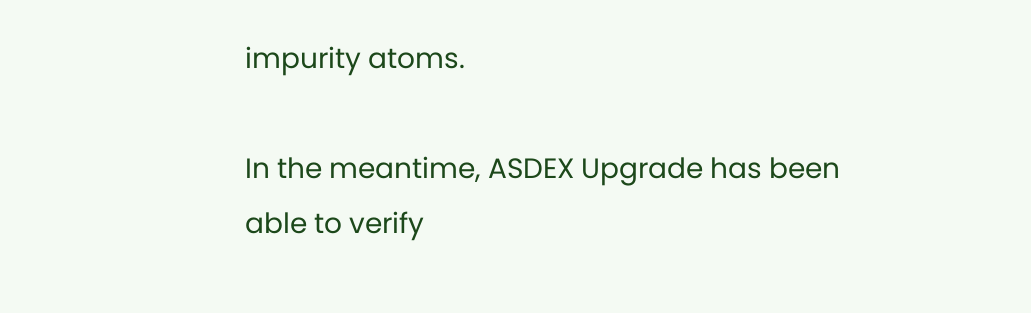impurity atoms.

In the meantime, ASDEX Upgrade has been able to verify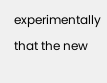experimentally that the new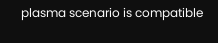plasma scenario is compatible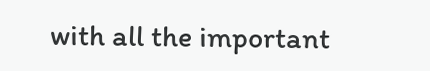with all the important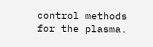control methods for the plasma.